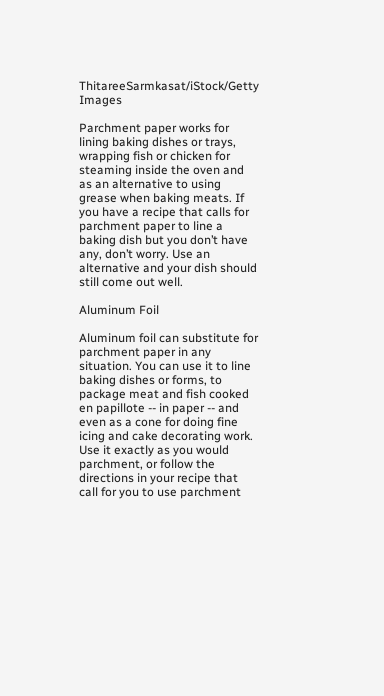ThitareeSarmkasat/iStock/Getty Images

Parchment paper works for lining baking dishes or trays, wrapping fish or chicken for steaming inside the oven and as an alternative to using grease when baking meats. If you have a recipe that calls for parchment paper to line a baking dish but you don’t have any, don’t worry. Use an alternative and your dish should still come out well.

Aluminum Foil

Aluminum foil can substitute for parchment paper in any situation. You can use it to line baking dishes or forms, to package meat and fish cooked en papillote -- in paper -- and even as a cone for doing fine icing and cake decorating work. Use it exactly as you would parchment, or follow the directions in your recipe that call for you to use parchment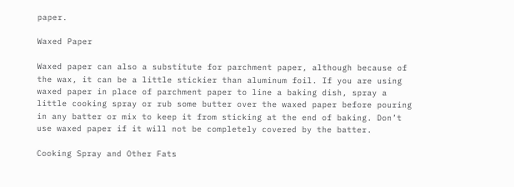paper.

Waxed Paper

Waxed paper can also a substitute for parchment paper, although because of the wax, it can be a little stickier than aluminum foil. If you are using waxed paper in place of parchment paper to line a baking dish, spray a little cooking spray or rub some butter over the waxed paper before pouring in any batter or mix to keep it from sticking at the end of baking. Don’t use waxed paper if it will not be completely covered by the batter.

Cooking Spray and Other Fats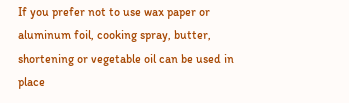If you prefer not to use wax paper or aluminum foil, cooking spray, butter, shortening or vegetable oil can be used in place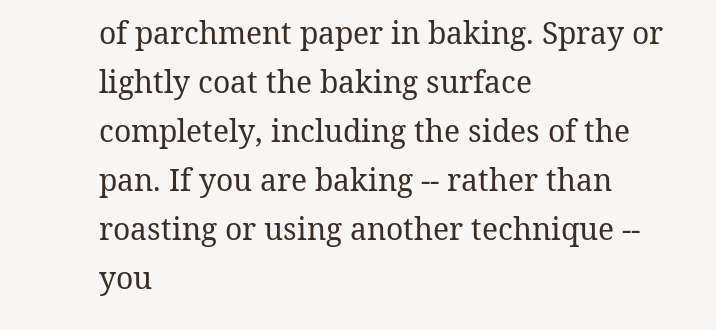of parchment paper in baking. Spray or lightly coat the baking surface completely, including the sides of the pan. If you are baking -- rather than roasting or using another technique -- you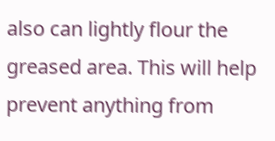also can lightly flour the greased area. This will help prevent anything from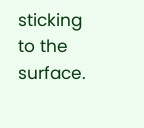sticking to the surface.